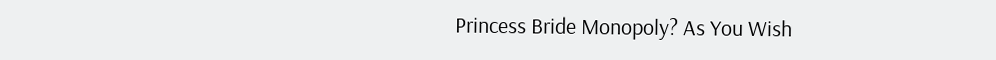Princess Bride Monopoly? As You Wish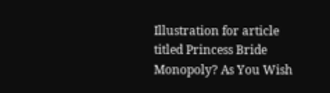Illustration for article titled Princess Bride Monopoly? As You Wish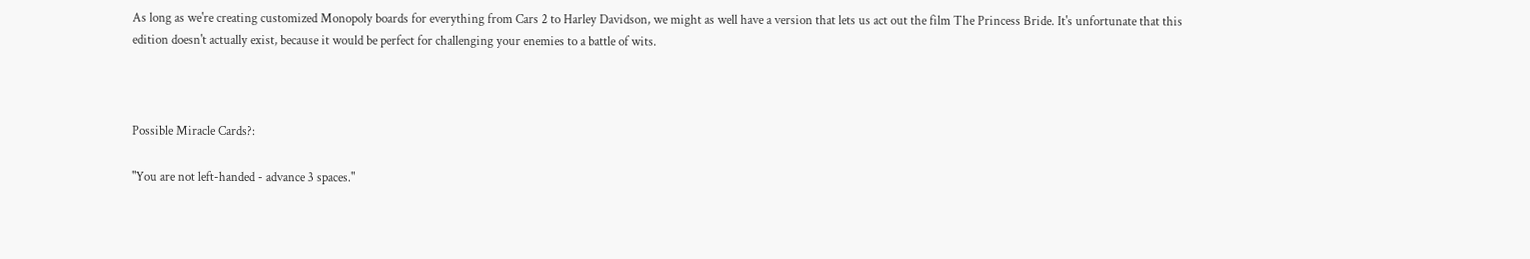As long as we're creating customized Monopoly boards for everything from Cars 2 to Harley Davidson, we might as well have a version that lets us act out the film The Princess Bride. It's unfortunate that this edition doesn't actually exist, because it would be perfect for challenging your enemies to a battle of wits.



Possible Miracle Cards?:

"You are not left-handed - advance 3 spaces."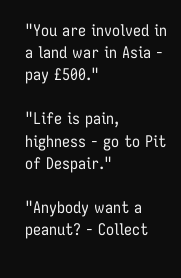"You are involved in a land war in Asia - pay £500."

"Life is pain, highness - go to Pit of Despair."

"Anybody want a peanut? - Collect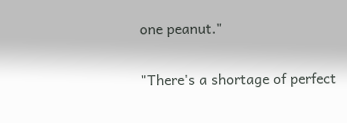one peanut."

"There's a shortage of perfect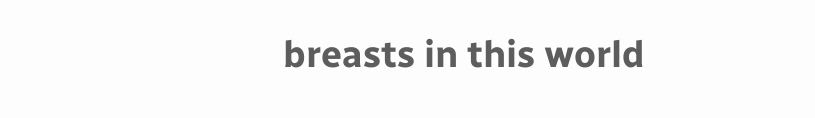breasts in this world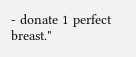- donate 1 perfect breast."